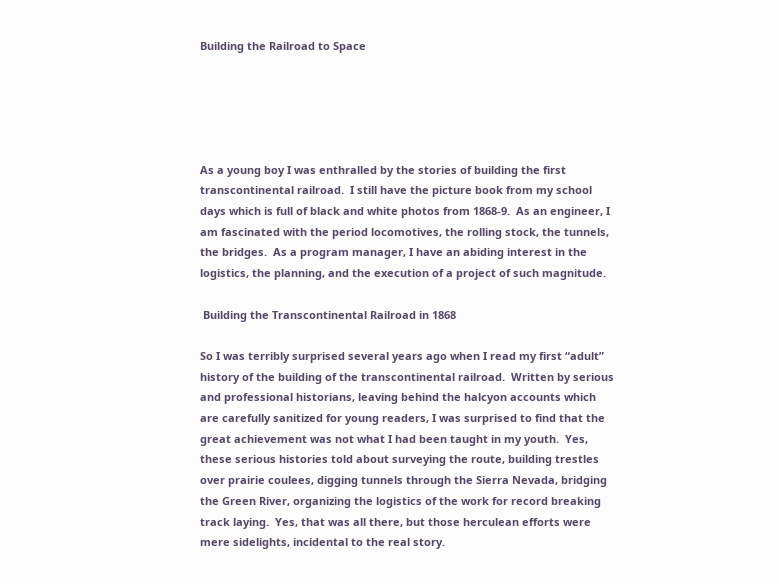Building the Railroad to Space





As a young boy I was enthralled by the stories of building the first transcontinental railroad.  I still have the picture book from my school days which is full of black and white photos from 1868-9.  As an engineer, I am fascinated with the period locomotives, the rolling stock, the tunnels, the bridges.  As a program manager, I have an abiding interest in the logistics, the planning, and the execution of a project of such magnitude.

 Building the Transcontinental Railroad in 1868

So I was terribly surprised several years ago when I read my first “adult” history of the building of the transcontinental railroad.  Written by serious and professional historians, leaving behind the halcyon accounts which are carefully sanitized for young readers, I was surprised to find that the great achievement was not what I had been taught in my youth.  Yes, these serious histories told about surveying the route, building trestles over prairie coulees, digging tunnels through the Sierra Nevada, bridging the Green River, organizing the logistics of the work for record breaking track laying.  Yes, that was all there, but those herculean efforts were mere sidelights, incidental to the real story.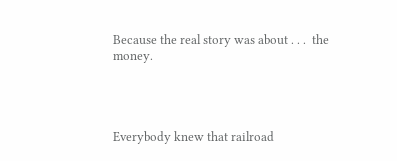Because the real story was about . . .  the money.




Everybody knew that railroad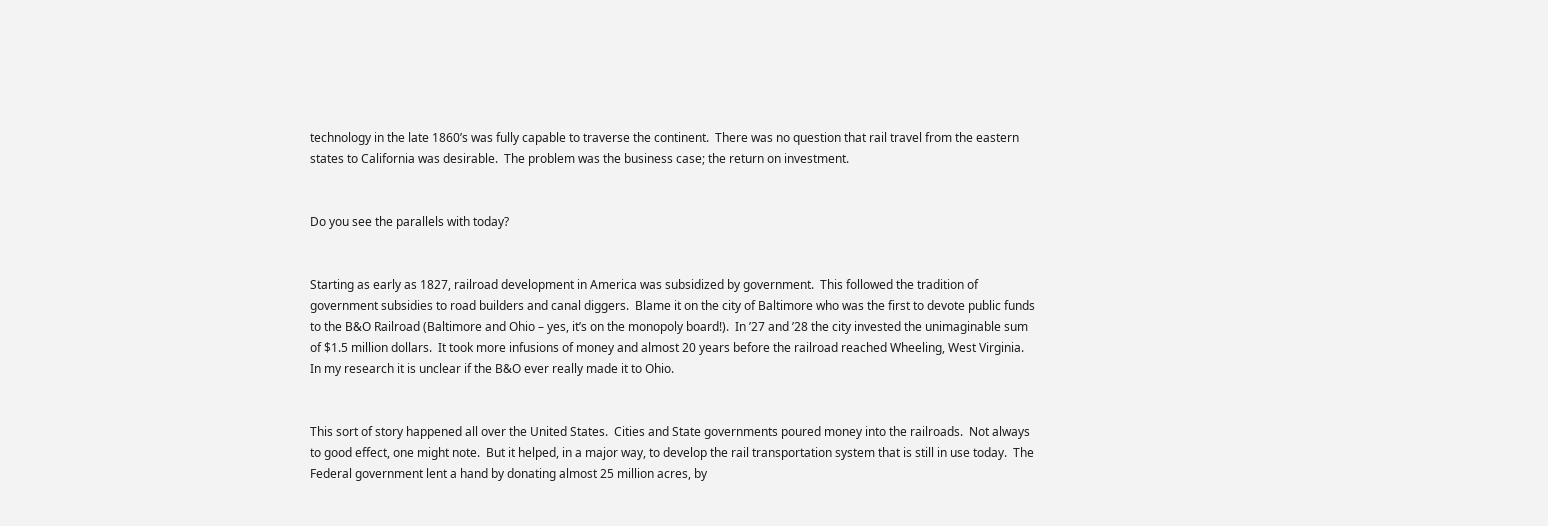technology in the late 1860’s was fully capable to traverse the continent.  There was no question that rail travel from the eastern states to California was desirable.  The problem was the business case; the return on investment.


Do you see the parallels with today?


Starting as early as 1827, railroad development in America was subsidized by government.  This followed the tradition of government subsidies to road builders and canal diggers.  Blame it on the city of Baltimore who was the first to devote public funds to the B&O Railroad (Baltimore and Ohio – yes, it’s on the monopoly board!).  In ’27 and ’28 the city invested the unimaginable sum of $1.5 million dollars.  It took more infusions of money and almost 20 years before the railroad reached Wheeling, West Virginia.  In my research it is unclear if the B&O ever really made it to Ohio.


This sort of story happened all over the United States.  Cities and State governments poured money into the railroads.  Not always to good effect, one might note.  But it helped, in a major way, to develop the rail transportation system that is still in use today.  The Federal government lent a hand by donating almost 25 million acres, by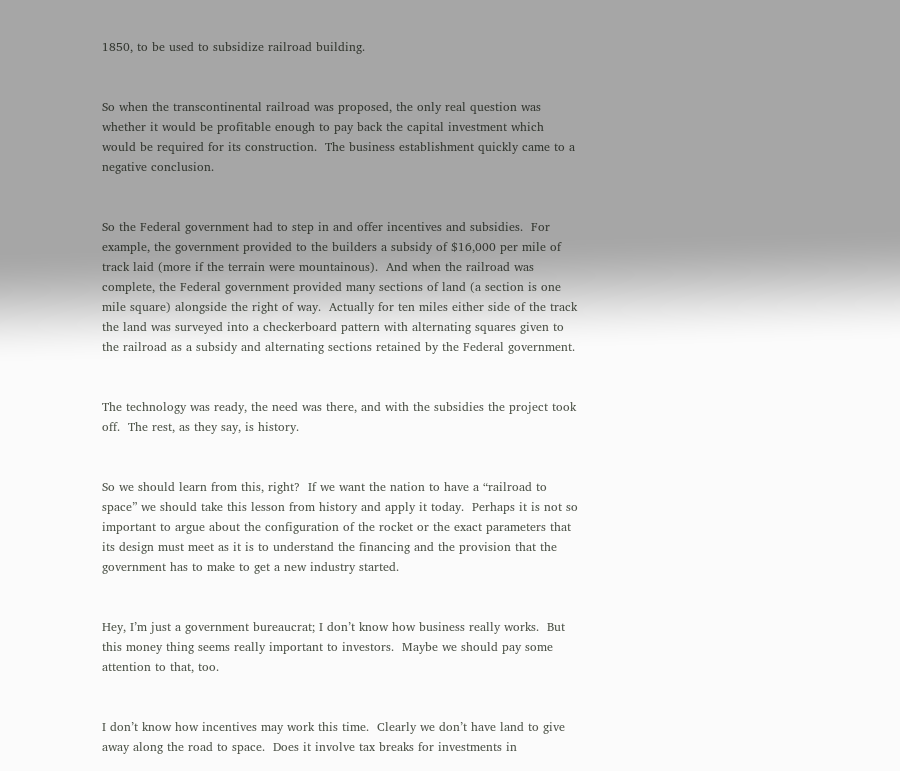1850, to be used to subsidize railroad building.


So when the transcontinental railroad was proposed, the only real question was whether it would be profitable enough to pay back the capital investment which would be required for its construction.  The business establishment quickly came to a negative conclusion.


So the Federal government had to step in and offer incentives and subsidies.  For example, the government provided to the builders a subsidy of $16,000 per mile of track laid (more if the terrain were mountainous).  And when the railroad was complete, the Federal government provided many sections of land (a section is one mile square) alongside the right of way.  Actually for ten miles either side of the track the land was surveyed into a checkerboard pattern with alternating squares given to the railroad as a subsidy and alternating sections retained by the Federal government.


The technology was ready, the need was there, and with the subsidies the project took off.  The rest, as they say, is history.


So we should learn from this, right?  If we want the nation to have a “railroad to space” we should take this lesson from history and apply it today.  Perhaps it is not so important to argue about the configuration of the rocket or the exact parameters that its design must meet as it is to understand the financing and the provision that the government has to make to get a new industry started.


Hey, I’m just a government bureaucrat; I don’t know how business really works.  But this money thing seems really important to investors.  Maybe we should pay some attention to that, too.


I don’t know how incentives may work this time.  Clearly we don’t have land to give away along the road to space.  Does it involve tax breaks for investments in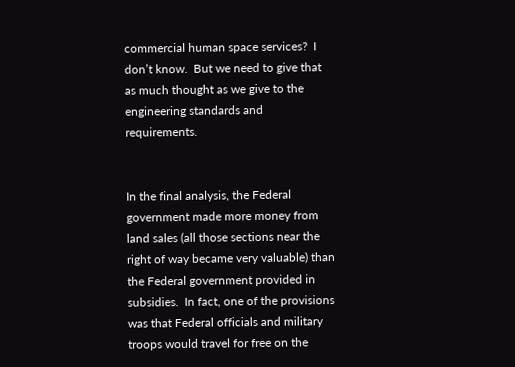commercial human space services?  I don’t know.  But we need to give that as much thought as we give to the engineering standards and requirements.


In the final analysis, the Federal government made more money from land sales (all those sections near the right of way became very valuable) than the Federal government provided in subsidies.  In fact, one of the provisions was that Federal officials and military troops would travel for free on the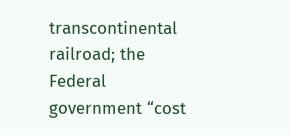transcontinental railroad; the Federal government “cost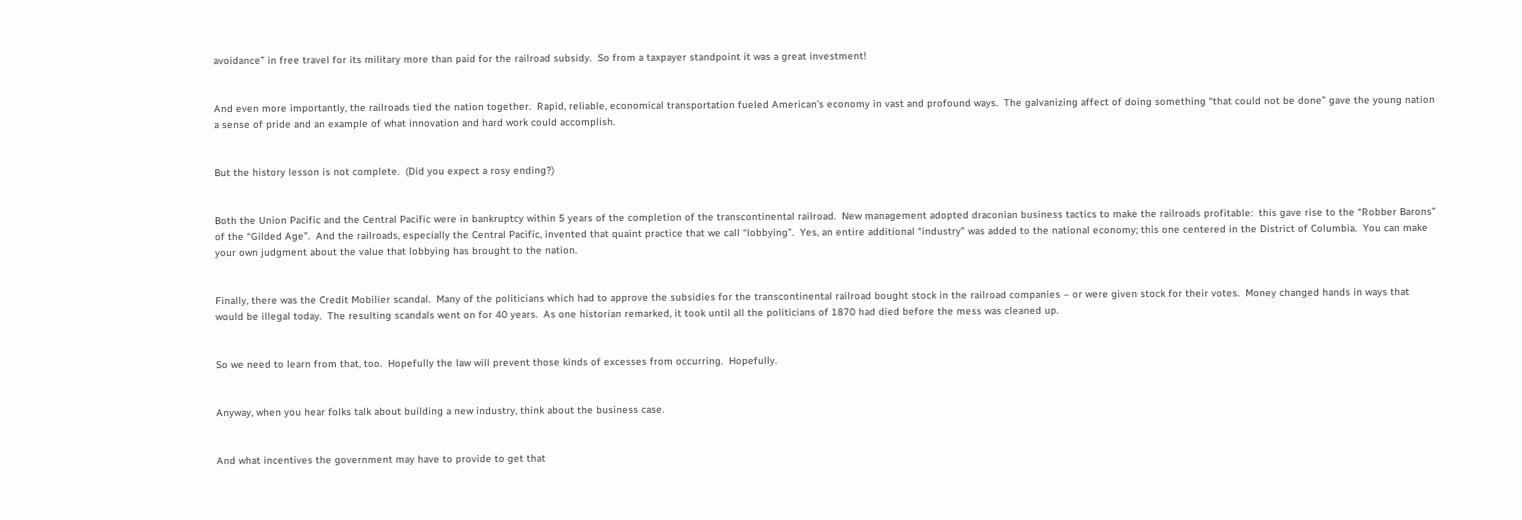avoidance” in free travel for its military more than paid for the railroad subsidy.  So from a taxpayer standpoint it was a great investment!


And even more importantly, the railroads tied the nation together.  Rapid, reliable, economical transportation fueled American’s economy in vast and profound ways.  The galvanizing affect of doing something “that could not be done” gave the young nation a sense of pride and an example of what innovation and hard work could accomplish.


But the history lesson is not complete.  (Did you expect a rosy ending?)


Both the Union Pacific and the Central Pacific were in bankruptcy within 5 years of the completion of the transcontinental railroad.  New management adopted draconian business tactics to make the railroads profitable:  this gave rise to the “Robber Barons” of the “Gilded Age”.  And the railroads, especially the Central Pacific, invented that quaint practice that we call “lobbying”.  Yes, an entire additional “industry” was added to the national economy; this one centered in the District of Columbia.  You can make your own judgment about the value that lobbying has brought to the nation.


Finally, there was the Credit Mobilier scandal.  Many of the politicians which had to approve the subsidies for the transcontinental railroad bought stock in the railroad companies – or were given stock for their votes.  Money changed hands in ways that would be illegal today.  The resulting scandals went on for 40 years.  As one historian remarked, it took until all the politicians of 1870 had died before the mess was cleaned up.


So we need to learn from that, too.  Hopefully the law will prevent those kinds of excesses from occurring.  Hopefully.


Anyway, when you hear folks talk about building a new industry, think about the business case.


And what incentives the government may have to provide to get that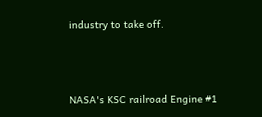industry to take off.




NASA's KSC railroad Engine #1